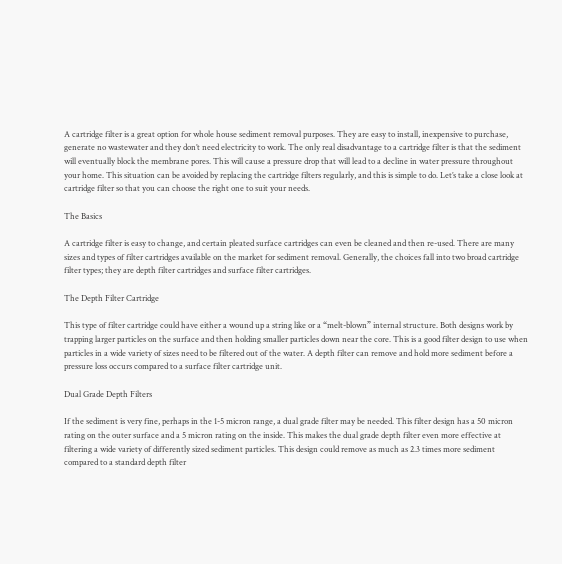A cartridge filter is a great option for whole house sediment removal purposes. They are easy to install, inexpensive to purchase, generate no wastewater and they don’t need electricity to work. The only real disadvantage to a cartridge filter is that the sediment will eventually block the membrane pores. This will cause a pressure drop that will lead to a decline in water pressure throughout your home. This situation can be avoided by replacing the cartridge filters regularly, and this is simple to do. Let’s take a close look at cartridge filter so that you can choose the right one to suit your needs.

The Basics

A cartridge filter is easy to change, and certain pleated surface cartridges can even be cleaned and then re-used. There are many sizes and types of filter cartridges available on the market for sediment removal. Generally, the choices fall into two broad cartridge filter types; they are depth filter cartridges and surface filter cartridges.

The Depth Filter Cartridge

This type of filter cartridge could have either a wound up a string like or a “melt-blown” internal structure. Both designs work by trapping larger particles on the surface and then holding smaller particles down near the core. This is a good filter design to use when particles in a wide variety of sizes need to be filtered out of the water. A depth filter can remove and hold more sediment before a pressure loss occurs compared to a surface filter cartridge unit.

Dual Grade Depth Filters

If the sediment is very fine, perhaps in the 1-5 micron range, a dual grade filter may be needed. This filter design has a 50 micron rating on the outer surface and a 5 micron rating on the inside. This makes the dual grade depth filter even more effective at filtering a wide variety of differently sized sediment particles. This design could remove as much as 2.3 times more sediment compared to a standard depth filter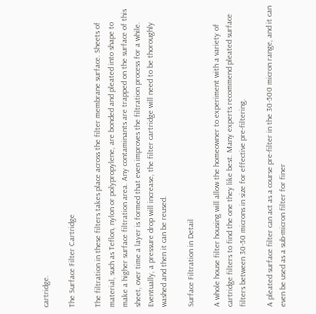cartridge.

The Surface Filter Cartridge

The filtration in these filters takes place across the filter membrane surface. Sheets of material, such as Teflon, nylon or polypropylene, are bonded and pleated into shape to make a higher surface filtration area. Any contaminants are trapped on the surface of this sheet, over time a layer is formed that even improves the filtration process for a while. Eventually, a pressure drop will increase, the filter cartridge will need to be thoroughly washed and then it can be reused.

Surface Filtration in Detail

A whole house filter housing will allow the homeowner to experiment with a variety of cartridge filters to find the one they like best. Many experts recommend pleated surface filters between 30-50 microns in size for effective pre-filtering.

A pleated surface filter can act as a course pre-filter in the 30-500 micron range, and it can even be used as a sub-micron filter for finer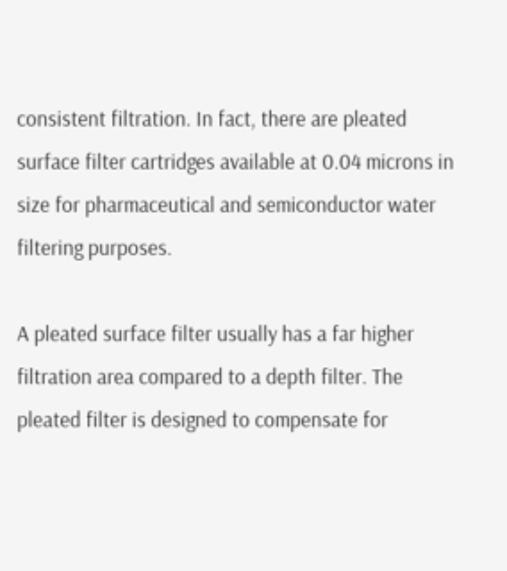consistent filtration. In fact, there are pleated surface filter cartridges available at 0.04 microns in size for pharmaceutical and semiconductor water filtering purposes.

A pleated surface filter usually has a far higher filtration area compared to a depth filter. The pleated filter is designed to compensate for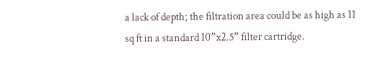a lack of depth; the filtration area could be as high as 11 sq ft in a standard 10”x2.5” filter cartridge.